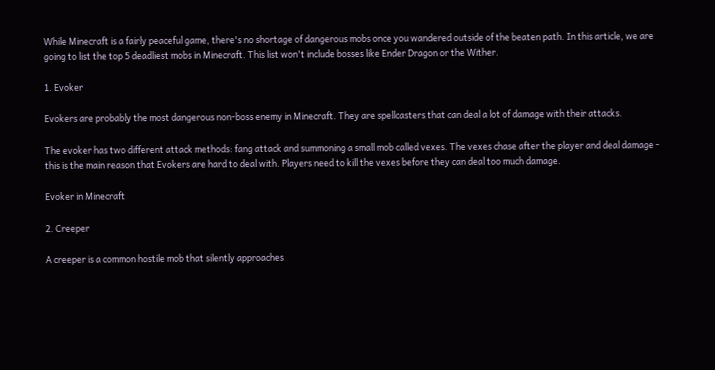While Minecraft is a fairly peaceful game, there's no shortage of dangerous mobs once you wandered outside of the beaten path. In this article, we are going to list the top 5 deadliest mobs in Minecraft. This list won't include bosses like Ender Dragon or the Wither.

1. Evoker

Evokers are probably the most dangerous non-boss enemy in Minecraft. They are spellcasters that can deal a lot of damage with their attacks.

The evoker has two different attack methods: fang attack and summoning a small mob called vexes. The vexes chase after the player and deal damage - this is the main reason that Evokers are hard to deal with. Players need to kill the vexes before they can deal too much damage.

Evoker in Minecraft

2. Creeper

A creeper is a common hostile mob that silently approaches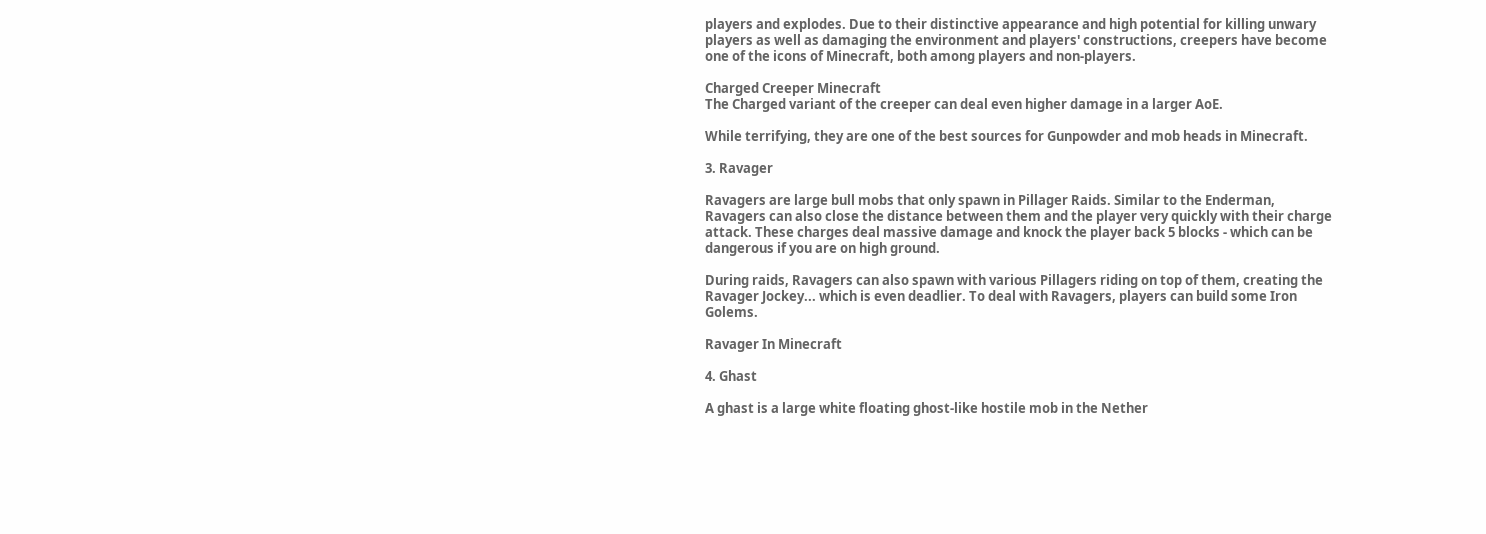players and explodes. Due to their distinctive appearance and high potential for killing unwary players as well as damaging the environment and players' constructions, creepers have become one of the icons of Minecraft, both among players and non-players.

Charged Creeper Minecraft
The Charged variant of the creeper can deal even higher damage in a larger AoE.

While terrifying, they are one of the best sources for Gunpowder and mob heads in Minecraft.

3. Ravager

Ravagers are large bull mobs that only spawn in Pillager Raids. Similar to the Enderman, Ravagers can also close the distance between them and the player very quickly with their charge attack. These charges deal massive damage and knock the player back 5 blocks - which can be dangerous if you are on high ground.

During raids, Ravagers can also spawn with various Pillagers riding on top of them, creating the Ravager Jockey... which is even deadlier. To deal with Ravagers, players can build some Iron Golems.

Ravager In Minecraft

4. Ghast

A ghast is a large white floating ghost-like hostile mob in the Nether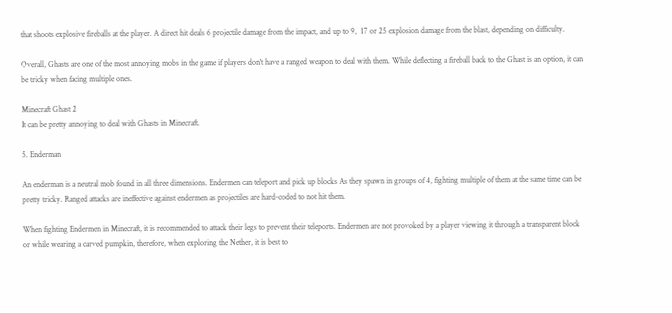that shoots explosive fireballs at the player. A direct hit deals 6 projectile damage from the impact, and up to 9,  17 or 25 explosion damage from the blast, depending on difficulty.

Overall, Ghasts are one of the most annoying mobs in the game if players don't have a ranged weapon to deal with them. While deflecting a fireball back to the Ghast is an option, it can be tricky when facing multiple ones.

Minecraft Ghast 2
It can be pretty annoying to deal with Ghasts in Minecraft.

5. Enderman

An enderman is a neutral mob found in all three dimensions. Endermen can teleport and pick up blocks As they spawn in groups of 4, fighting multiple of them at the same time can be pretty tricky. Ranged attacks are ineffective against endermen as projectiles are hard-coded to not hit them.

When fighting Endermen in Minecraft, it is recommended to attack their legs to prevent their teleports. Endermen are not provoked by a player viewing it through a transparent block or while wearing a carved pumpkin, therefore, when exploring the Nether, it is best to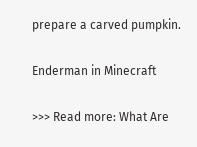prepare a carved pumpkin.

Enderman in Minecraft

>>> Read more: What Are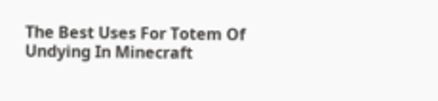The Best Uses For Totem Of Undying In Minecraft